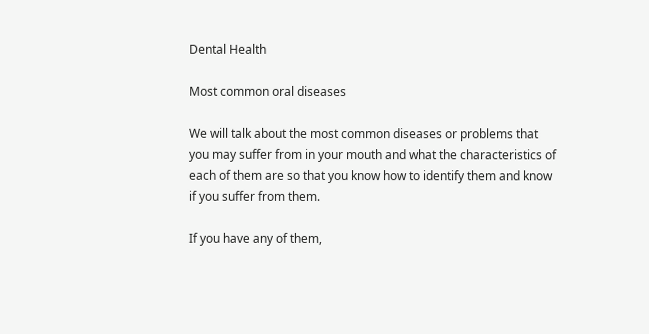Dental Health

Most common oral diseases

We will talk about the most common diseases or problems that you may suffer from in your mouth and what the characteristics of each of them are so that you know how to identify them and know if you suffer from them.

If you have any of them,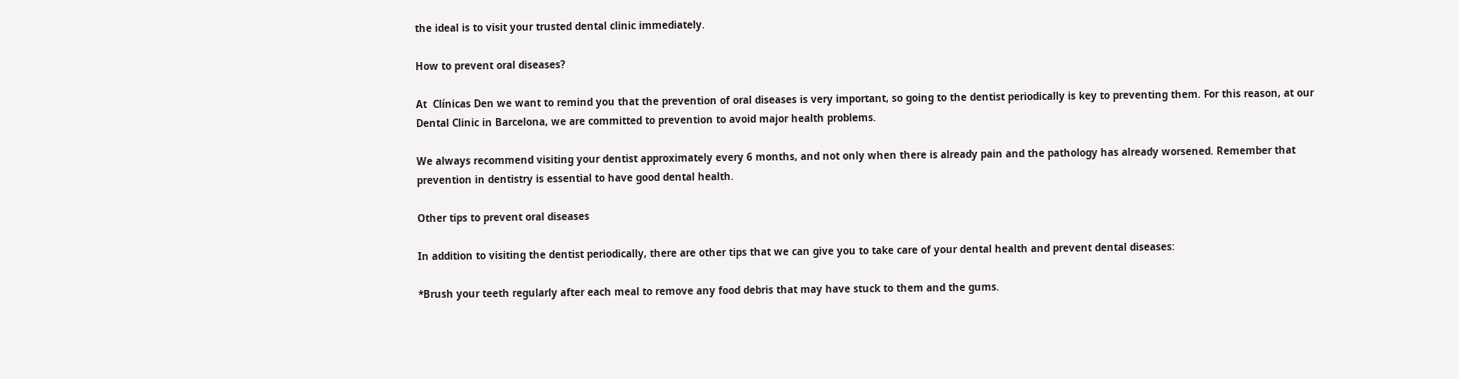the ideal is to visit your trusted dental clinic immediately.

How to prevent oral diseases?

At  Clínicas Den we want to remind you that the prevention of oral diseases is very important, so going to the dentist periodically is key to preventing them. For this reason, at our Dental Clinic in Barcelona, we are committed to prevention to avoid major health problems.

We always recommend visiting your dentist approximately every 6 months, and not only when there is already pain and the pathology has already worsened. Remember that prevention in dentistry is essential to have good dental health.

Other tips to prevent oral diseases

In addition to visiting the dentist periodically, there are other tips that we can give you to take care of your dental health and prevent dental diseases:

*Brush your teeth regularly after each meal to remove any food debris that may have stuck to them and the gums.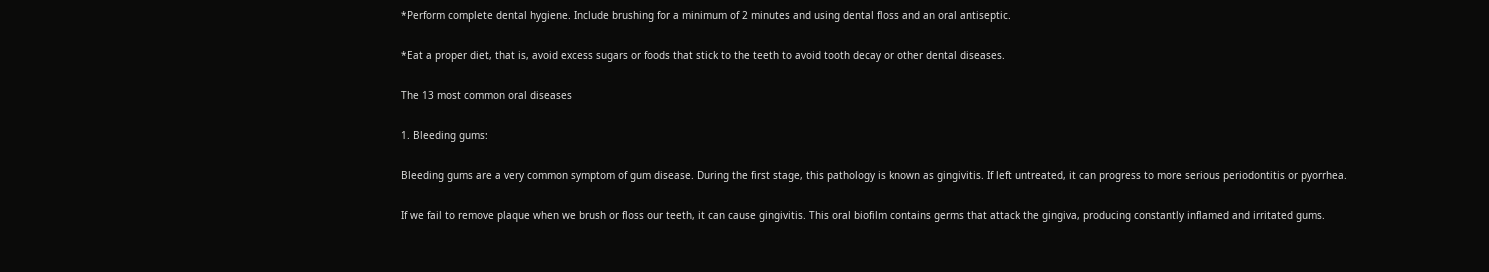*Perform complete dental hygiene. Include brushing for a minimum of 2 minutes and using dental floss and an oral antiseptic.

*Eat a proper diet, that is, avoid excess sugars or foods that stick to the teeth to avoid tooth decay or other dental diseases.

The 13 most common oral diseases

1. Bleeding gums:

Bleeding gums are a very common symptom of gum disease. During the first stage, this pathology is known as gingivitis. If left untreated, it can progress to more serious periodontitis or pyorrhea.

If we fail to remove plaque when we brush or floss our teeth, it can cause gingivitis. This oral biofilm contains germs that attack the gingiva, producing constantly inflamed and irritated gums.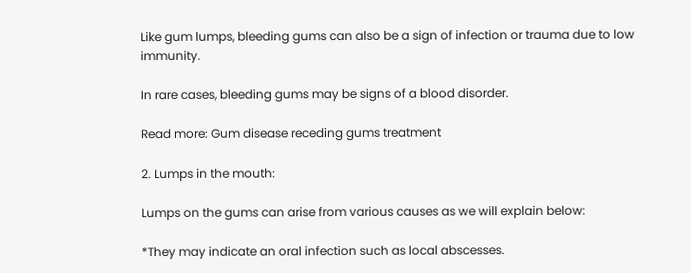Like gum lumps, bleeding gums can also be a sign of infection or trauma due to low immunity.

In rare cases, bleeding gums may be signs of a blood disorder.

Read more: Gum disease receding gums treatment

2. Lumps in the mouth:

Lumps on the gums can arise from various causes as we will explain below:

*They may indicate an oral infection such as local abscesses.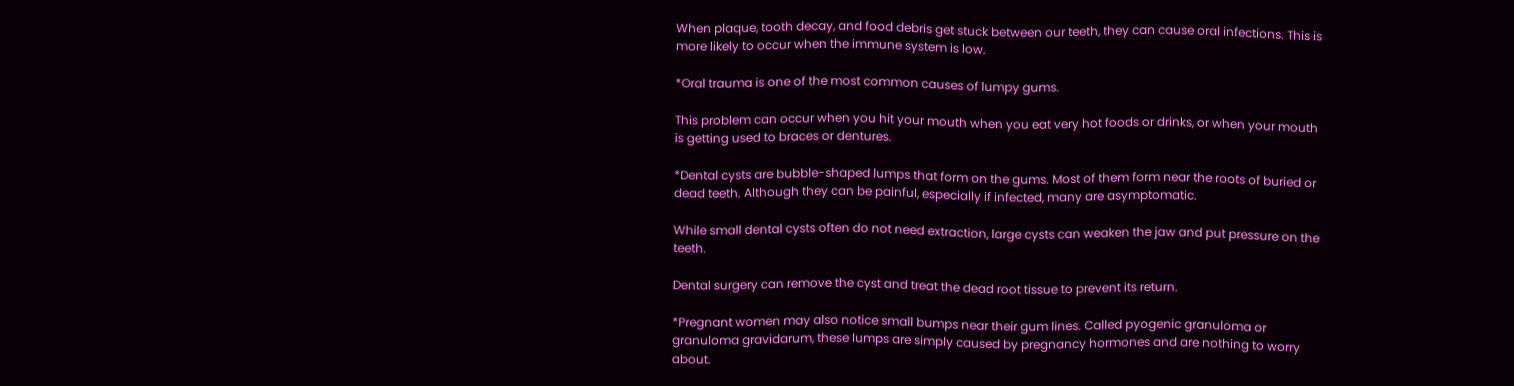When plaque, tooth decay, and food debris get stuck between our teeth, they can cause oral infections. This is more likely to occur when the immune system is low.

*Oral trauma is one of the most common causes of lumpy gums.

This problem can occur when you hit your mouth when you eat very hot foods or drinks, or when your mouth is getting used to braces or dentures.

*Dental cysts are bubble-shaped lumps that form on the gums. Most of them form near the roots of buried or dead teeth. Although they can be painful, especially if infected, many are asymptomatic.

While small dental cysts often do not need extraction, large cysts can weaken the jaw and put pressure on the teeth.

Dental surgery can remove the cyst and treat the dead root tissue to prevent its return.

*Pregnant women may also notice small bumps near their gum lines. Called pyogenic granuloma or granuloma gravidarum, these lumps are simply caused by pregnancy hormones and are nothing to worry about.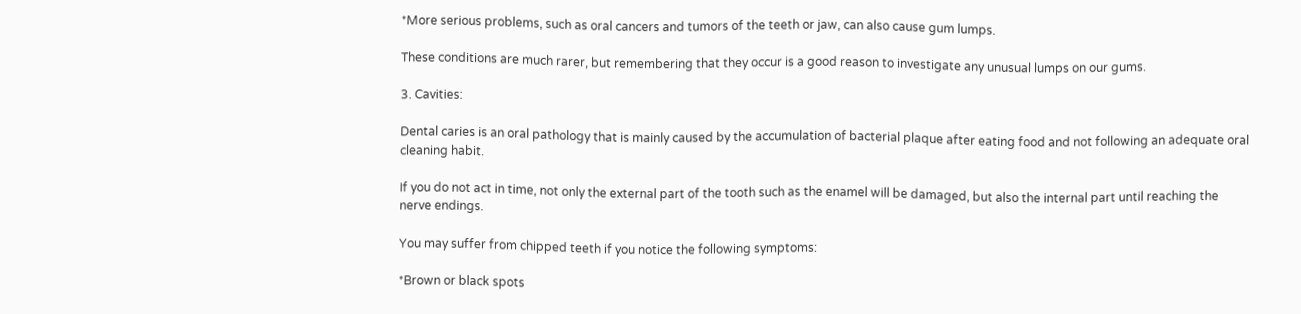*More serious problems, such as oral cancers and tumors of the teeth or jaw, can also cause gum lumps.

These conditions are much rarer, but remembering that they occur is a good reason to investigate any unusual lumps on our gums.

3. Cavities:

Dental caries is an oral pathology that is mainly caused by the accumulation of bacterial plaque after eating food and not following an adequate oral cleaning habit.

If you do not act in time, not only the external part of the tooth such as the enamel will be damaged, but also the internal part until reaching the nerve endings.

You may suffer from chipped teeth if you notice the following symptoms:

*Brown or black spots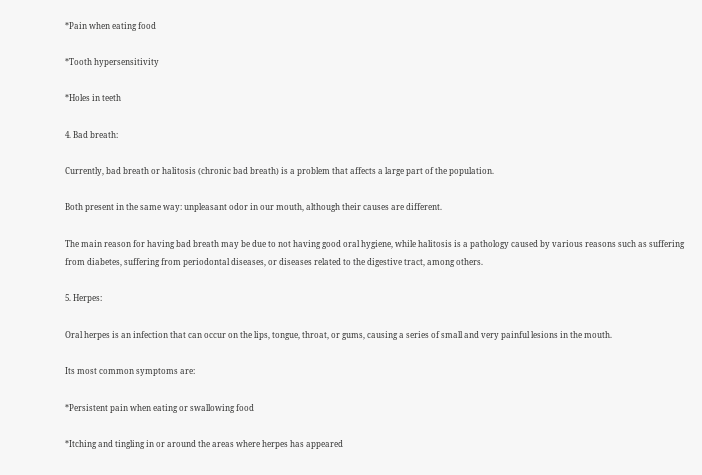*Pain when eating food

*Tooth hypersensitivity

*Holes in teeth

4. Bad breath:

Currently, bad breath or halitosis (chronic bad breath) is a problem that affects a large part of the population.

Both present in the same way: unpleasant odor in our mouth, although their causes are different.

The main reason for having bad breath may be due to not having good oral hygiene, while halitosis is a pathology caused by various reasons such as suffering from diabetes, suffering from periodontal diseases, or diseases related to the digestive tract, among others.

5. Herpes:

Oral herpes is an infection that can occur on the lips, tongue, throat, or gums, causing a series of small and very painful lesions in the mouth.

Its most common symptoms are:

*Persistent pain when eating or swallowing food

*Itching and tingling in or around the areas where herpes has appeared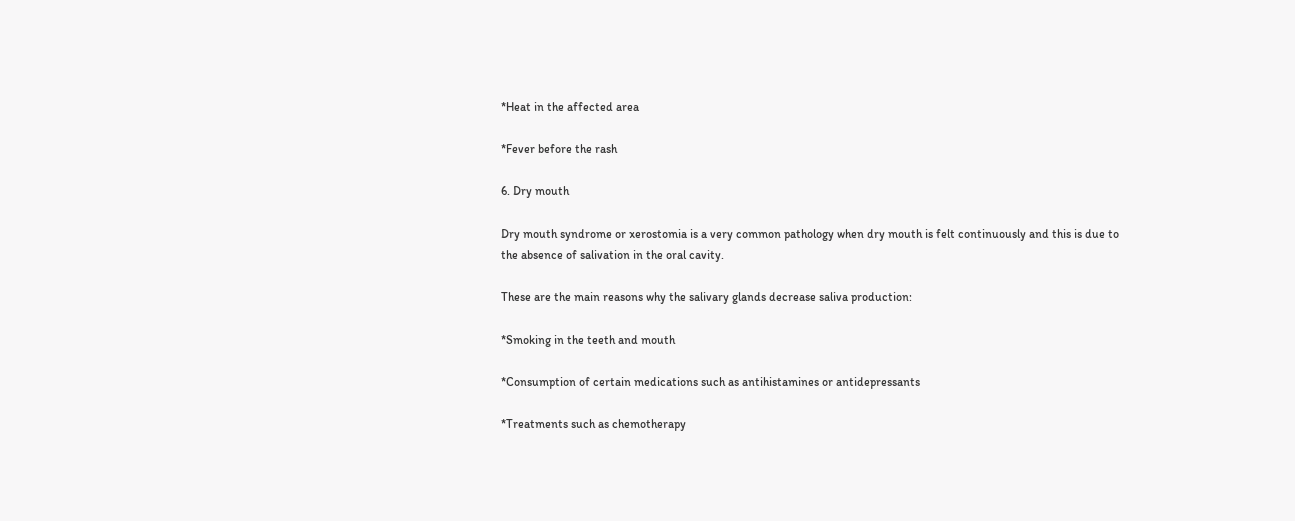*Heat in the affected area

*Fever before the rash

6. Dry mouth

Dry mouth syndrome or xerostomia is a very common pathology when dry mouth is felt continuously and this is due to the absence of salivation in the oral cavity.

These are the main reasons why the salivary glands decrease saliva production:

*Smoking in the teeth and mouth

*Consumption of certain medications such as antihistamines or antidepressants

*Treatments such as chemotherapy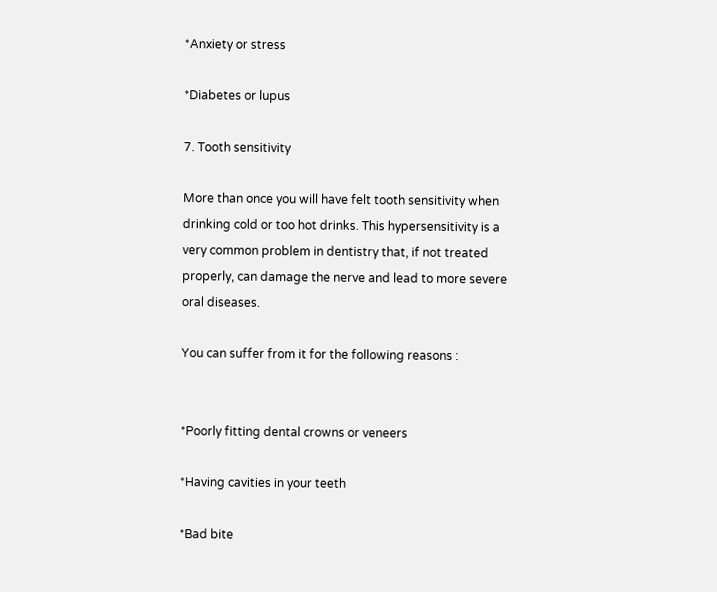*Anxiety or stress

*Diabetes or lupus

7. Tooth sensitivity

More than once you will have felt tooth sensitivity when drinking cold or too hot drinks. This hypersensitivity is a very common problem in dentistry that, if not treated properly, can damage the nerve and lead to more severe oral diseases.

You can suffer from it for the following reasons :


*Poorly fitting dental crowns or veneers

*Having cavities in your teeth

*Bad bite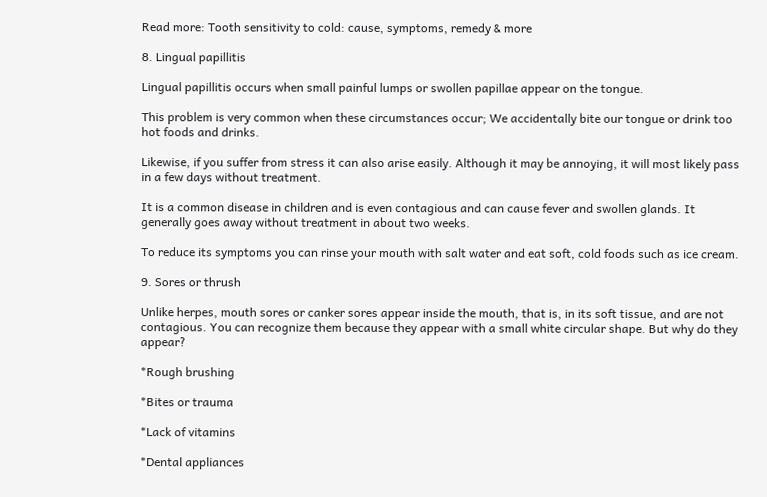Read more: Tooth sensitivity to cold: cause, symptoms, remedy & more

8. Lingual papillitis

Lingual papillitis occurs when small painful lumps or swollen papillae appear on the tongue.

This problem is very common when these circumstances occur; We accidentally bite our tongue or drink too hot foods and drinks.

Likewise, if you suffer from stress it can also arise easily. Although it may be annoying, it will most likely pass in a few days without treatment.

It is a common disease in children and is even contagious and can cause fever and swollen glands. It generally goes away without treatment in about two weeks.

To reduce its symptoms you can rinse your mouth with salt water and eat soft, cold foods such as ice cream.

9. Sores or thrush

Unlike herpes, mouth sores or canker sores appear inside the mouth, that is, in its soft tissue, and are not contagious. You can recognize them because they appear with a small white circular shape. But why do they appear?

*Rough brushing

*Bites or trauma

*Lack of vitamins

*Dental appliances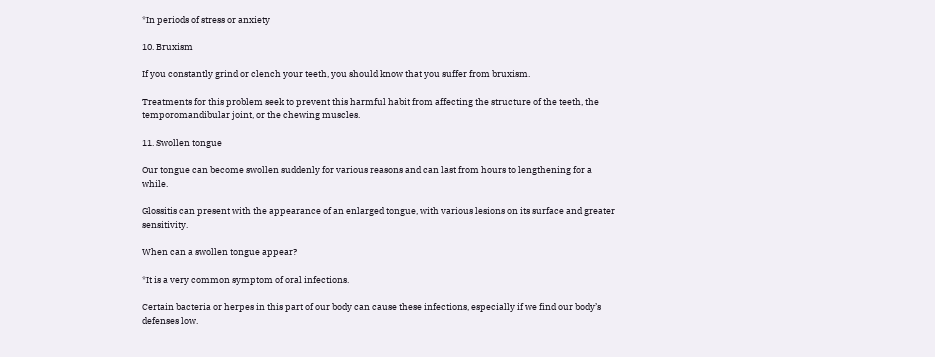*In periods of stress or anxiety

10. Bruxism

If you constantly grind or clench your teeth, you should know that you suffer from bruxism.

Treatments for this problem seek to prevent this harmful habit from affecting the structure of the teeth, the temporomandibular joint, or the chewing muscles.

11. Swollen tongue

Our tongue can become swollen suddenly for various reasons and can last from hours to lengthening for a while.

Glossitis can present with the appearance of an enlarged tongue, with various lesions on its surface and greater sensitivity.

When can a swollen tongue appear?

*It is a very common symptom of oral infections.

Certain bacteria or herpes in this part of our body can cause these infections, especially if we find our body’s defenses low.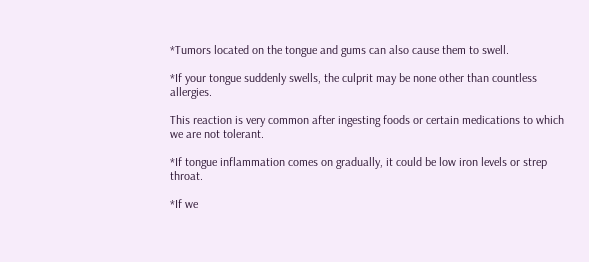*Tumors located on the tongue and gums can also cause them to swell.

*If your tongue suddenly swells, the culprit may be none other than countless allergies.

This reaction is very common after ingesting foods or certain medications to which we are not tolerant.

*If tongue inflammation comes on gradually, it could be low iron levels or strep throat.

*If we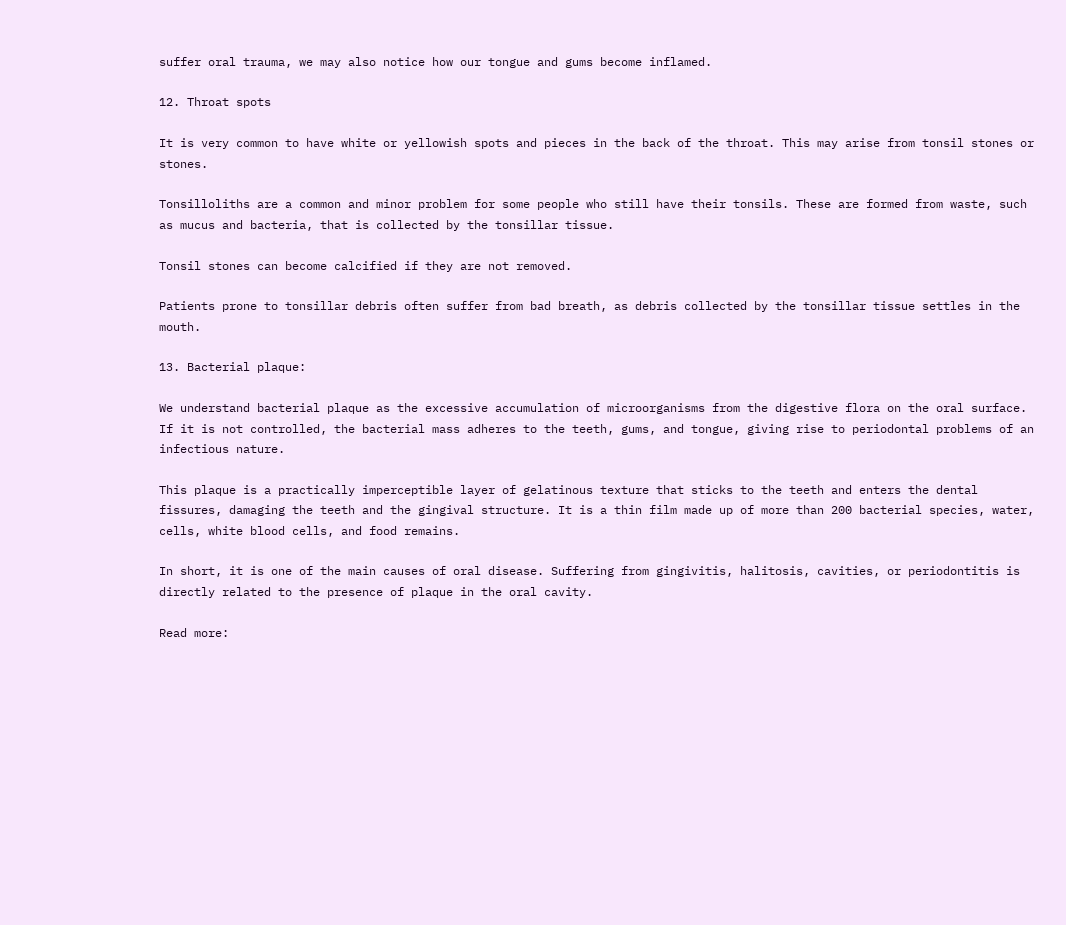suffer oral trauma, we may also notice how our tongue and gums become inflamed.

12. Throat spots

It is very common to have white or yellowish spots and pieces in the back of the throat. This may arise from tonsil stones or stones.

Tonsilloliths are a common and minor problem for some people who still have their tonsils. These are formed from waste, such as mucus and bacteria, that is collected by the tonsillar tissue.

Tonsil stones can become calcified if they are not removed.

Patients prone to tonsillar debris often suffer from bad breath, as debris collected by the tonsillar tissue settles in the mouth.

13. Bacterial plaque:

We understand bacterial plaque as the excessive accumulation of microorganisms from the digestive flora on the oral surface. If it is not controlled, the bacterial mass adheres to the teeth, gums, and tongue, giving rise to periodontal problems of an infectious nature.

This plaque is a practically imperceptible layer of gelatinous texture that sticks to the teeth and enters the dental fissures, damaging the teeth and the gingival structure. It is a thin film made up of more than 200 bacterial species, water, cells, white blood cells, and food remains.

In short, it is one of the main causes of oral disease. Suffering from gingivitis, halitosis, cavities, or periodontitis is directly related to the presence of plaque in the oral cavity.

Read more: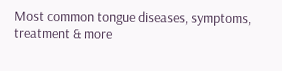Most common tongue diseases, symptoms, treatment & more